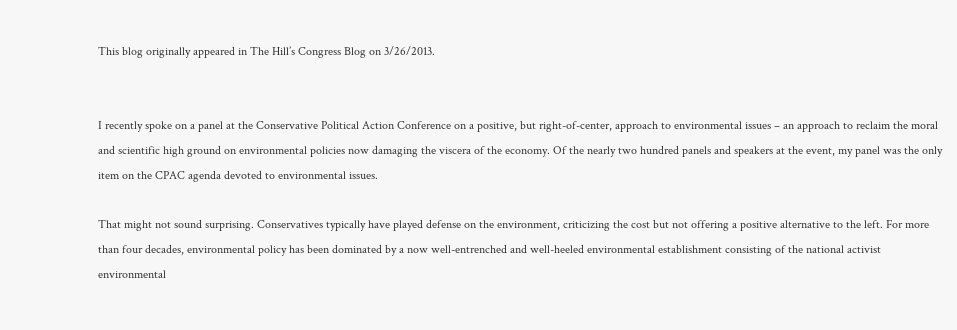This blog originally appeared in The Hill’s Congress Blog on 3/26/2013.


I recently spoke on a panel at the Conservative Political Action Conference on a positive, but right-of-center, approach to environmental issues – an approach to reclaim the moral and scientific high ground on environmental policies now damaging the viscera of the economy. Of the nearly two hundred panels and speakers at the event, my panel was the only item on the CPAC agenda devoted to environmental issues.

That might not sound surprising. Conservatives typically have played defense on the environment, criticizing the cost but not offering a positive alternative to the left. For more than four decades, environmental policy has been dominated by a now well-entrenched and well-heeled environmental establishment consisting of the national activist environmental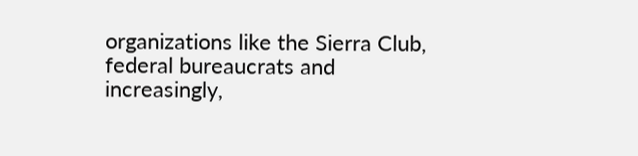organizations like the Sierra Club, federal bureaucrats and increasingly,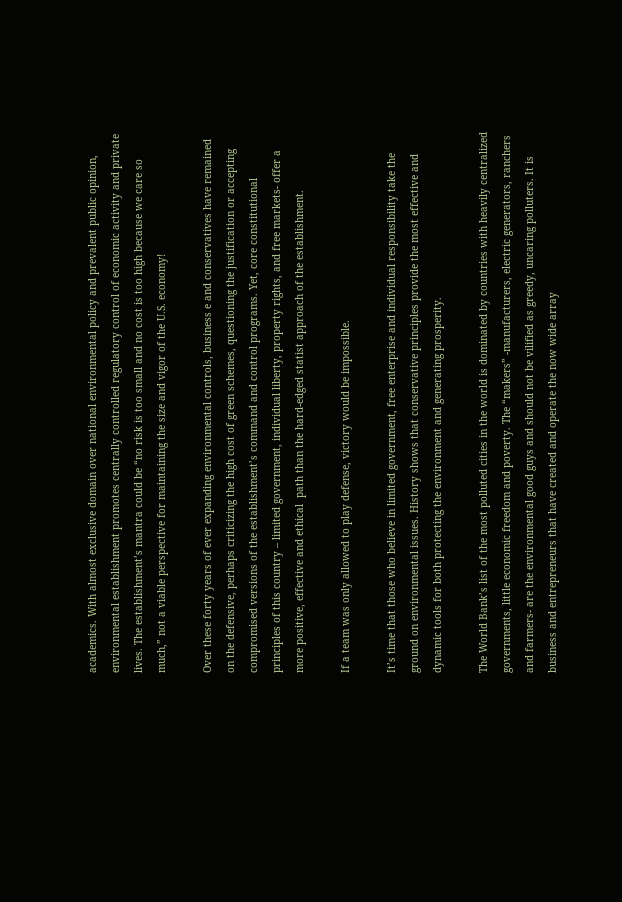academics. With almost exclusive domain over national environmental policy and prevalent public opinion, environmental establishment promotes centrally controlled regulatory control of economic activity and private lives. The establishment’s mantra could be “no risk is too small and no cost is too high because we care so much,” not a viable perspective for maintaining the size and vigor of the U.S. economy!

Over these forty years of ever expanding environmental controls, business e and conservatives have remained on the defensive, perhaps criticizing the high cost of green schemes, questioning the justification or accepting compromised versions of the establishment’s command and control programs. Yet, core constitutional principles of this country – limited government, individual liberty, property rights, and free markets- offer a more positive, effective and ethical  path than the hard-edged statist approach of the establishment.

If a team was only allowed to play defense, victory would be impossible.

It’s time that those who believe in limited government, free enterprise and individual responsibility take the ground on environmental issues. History shows that conservative principles provide the most effective and dynamic tools for both protecting the environment and generating prosperity.

The World Bank’s list of the most polluted cities in the world is dominated by countries with heavily centralized governments, little economic freedom and poverty. The “makers” -manufacturers, electric generators, ranchers and farmers- are the environmental good guys and should not be vilified as greedy, uncaring polluters. It is business and entrepreneurs that have created and operate the now wide array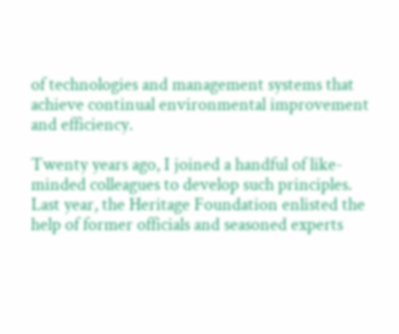of technologies and management systems that achieve continual environmental improvement and efficiency.

Twenty years ago, I joined a handful of like-minded colleagues to develop such principles. Last year, the Heritage Foundation enlisted the help of former officials and seasoned experts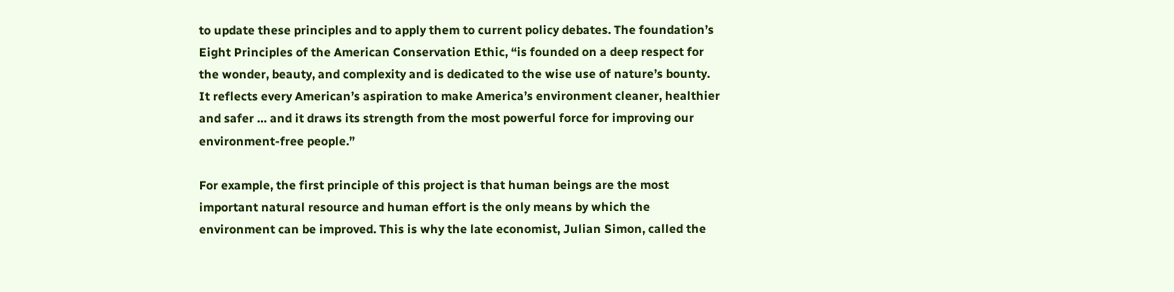to update these principles and to apply them to current policy debates. The foundation’s Eight Principles of the American Conservation Ethic, “is founded on a deep respect for the wonder, beauty, and complexity and is dedicated to the wise use of nature’s bounty. It reflects every American’s aspiration to make America’s environment cleaner, healthier and safer … and it draws its strength from the most powerful force for improving our environment-free people.”

For example, the first principle of this project is that human beings are the most important natural resource and human effort is the only means by which the environment can be improved. This is why the late economist, Julian Simon, called the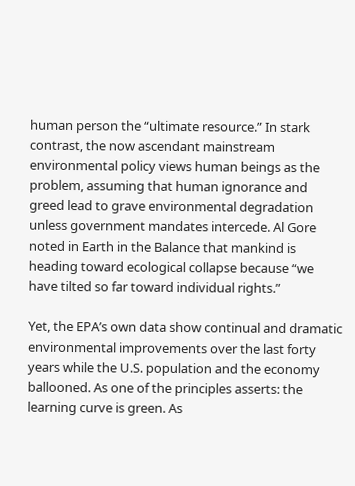human person the “ultimate resource.” In stark contrast, the now ascendant mainstream environmental policy views human beings as the problem, assuming that human ignorance and greed lead to grave environmental degradation unless government mandates intercede. Al Gore noted in Earth in the Balance that mankind is heading toward ecological collapse because “we have tilted so far toward individual rights.”

Yet, the EPA’s own data show continual and dramatic environmental improvements over the last forty years while the U.S. population and the economy ballooned. As one of the principles asserts: the learning curve is green. As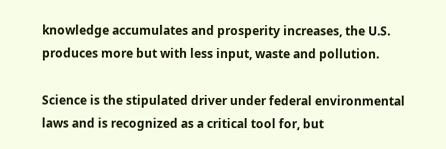knowledge accumulates and prosperity increases, the U.S. produces more but with less input, waste and pollution.

Science is the stipulated driver under federal environmental laws and is recognized as a critical tool for, but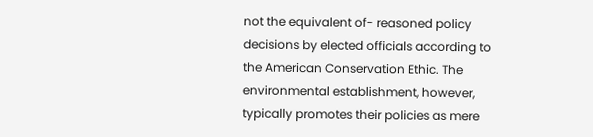not the equivalent of- reasoned policy decisions by elected officials according to the American Conservation Ethic. The environmental establishment, however, typically promotes their policies as mere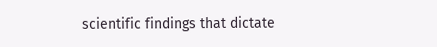scientific findings that dictate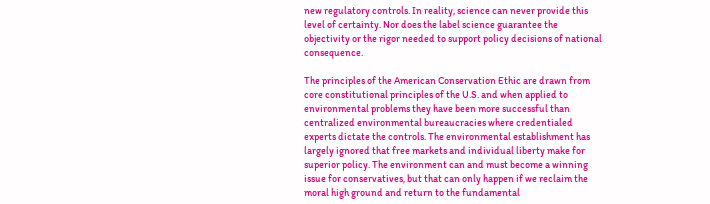new regulatory controls. In reality, science can never provide this level of certainty. Nor does the label science guarantee the objectivity or the rigor needed to support policy decisions of national consequence.

The principles of the American Conservation Ethic are drawn from core constitutional principles of the U.S. and when applied to environmental problems they have been more successful than centralized environmental bureaucracies where credentialed experts dictate the controls. The environmental establishment has largely ignored that free markets and individual liberty make for superior policy. The environment can and must become a winning issue for conservatives, but that can only happen if we reclaim the moral high ground and return to the fundamental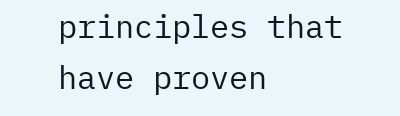principles that have proven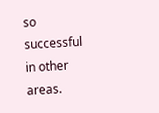so successful in other areas.